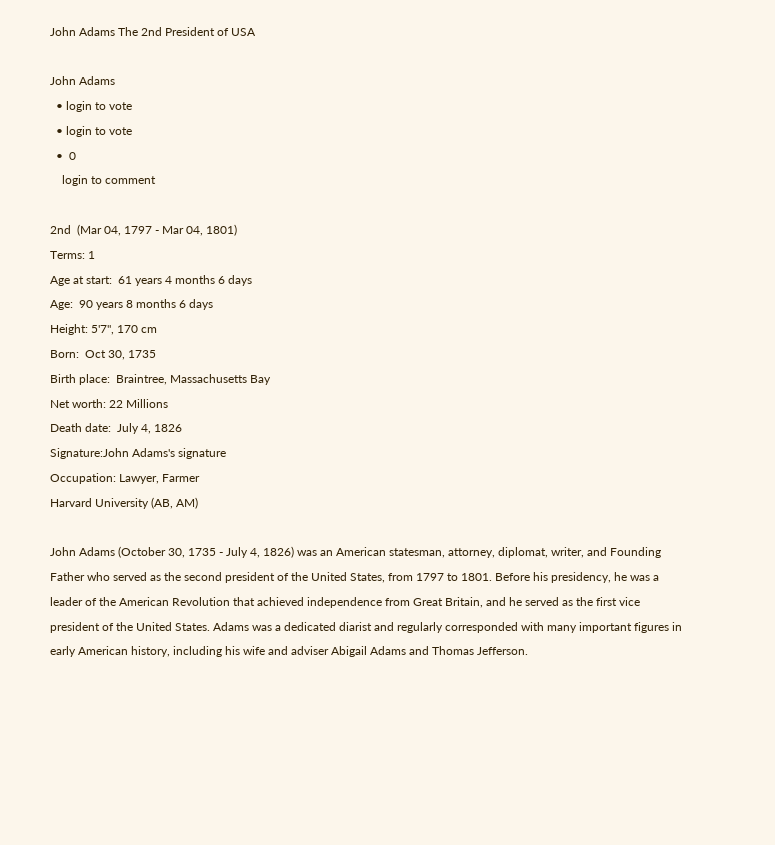John Adams The 2nd President of USA

John Adams
  • login to vote
  • login to vote
  •  0
    login to comment

2nd  (Mar 04, 1797 - Mar 04, 1801)
Terms: 1
Age at start:  61 years 4 months 6 days
Age:  90 years 8 months 6 days
Height: 5'7", 170 cm
Born:  Oct 30, 1735
Birth place:  Braintree, Massachusetts Bay
Net worth: 22 Millions
Death date:  July 4, 1826
Signature:John Adams's signature
Occupation: Lawyer, Farmer
Harvard University (AB, AM)

John Adams (October 30, 1735 - July 4, 1826) was an American statesman, attorney, diplomat, writer, and Founding Father who served as the second president of the United States, from 1797 to 1801. Before his presidency, he was a leader of the American Revolution that achieved independence from Great Britain, and he served as the first vice president of the United States. Adams was a dedicated diarist and regularly corresponded with many important figures in early American history, including his wife and adviser Abigail Adams and Thomas Jefferson.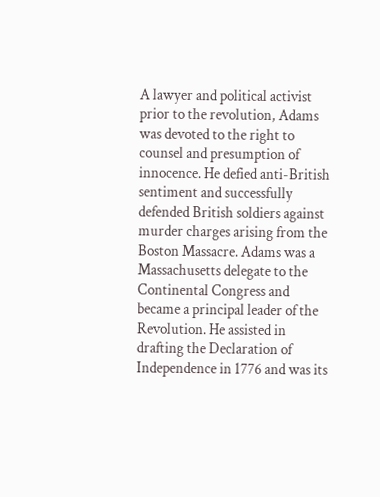A lawyer and political activist prior to the revolution, Adams was devoted to the right to counsel and presumption of innocence. He defied anti-British sentiment and successfully defended British soldiers against murder charges arising from the Boston Massacre. Adams was a Massachusetts delegate to the Continental Congress and became a principal leader of the Revolution. He assisted in drafting the Declaration of Independence in 1776 and was its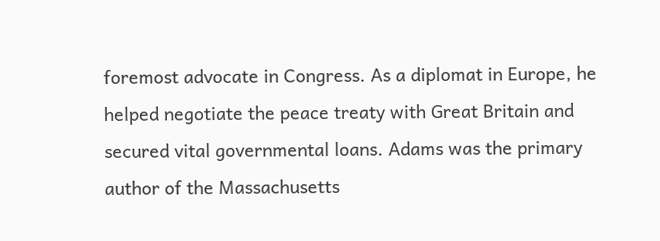foremost advocate in Congress. As a diplomat in Europe, he helped negotiate the peace treaty with Great Britain and secured vital governmental loans. Adams was the primary author of the Massachusetts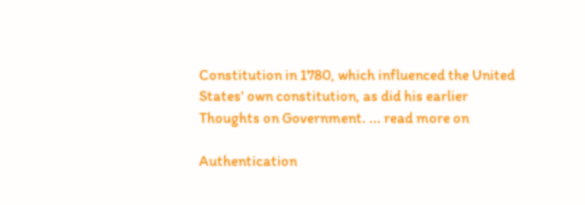Constitution in 1780, which influenced the United States' own constitution, as did his earlier Thoughts on Government. ... read more on

Authentication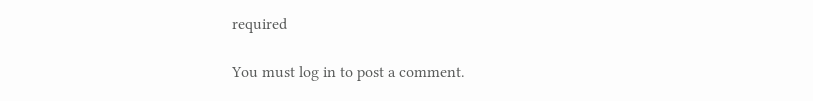required

You must log in to post a comment.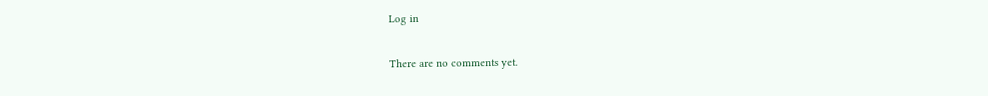Log in

There are no comments yet.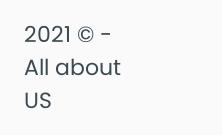2021 © - All about US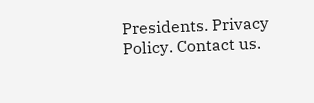Presidents. Privacy Policy. Contact us.